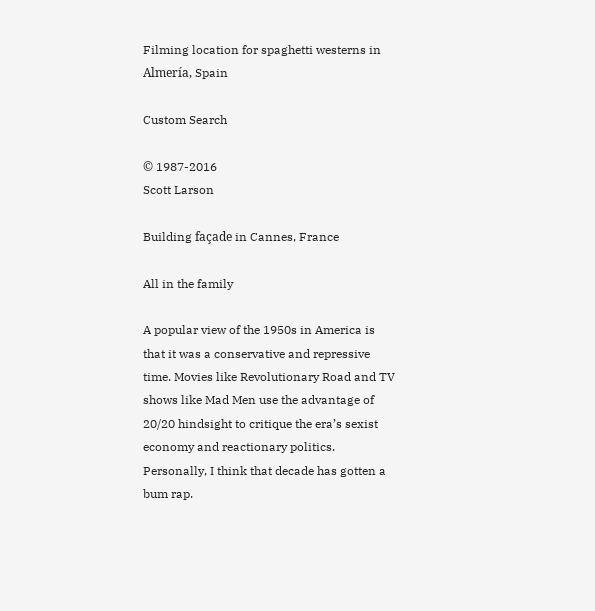Filming location for spaghetti westerns in Almería, Spain

Custom Search

© 1987-2016
Scott Larson

Building façade in Cannes, France

All in the family

A popular view of the 1950s in America is that it was a conservative and repressive time. Movies like Revolutionary Road and TV shows like Mad Men use the advantage of 20/20 hindsight to critique the era’s sexist economy and reactionary politics. Personally, I think that decade has gotten a bum rap.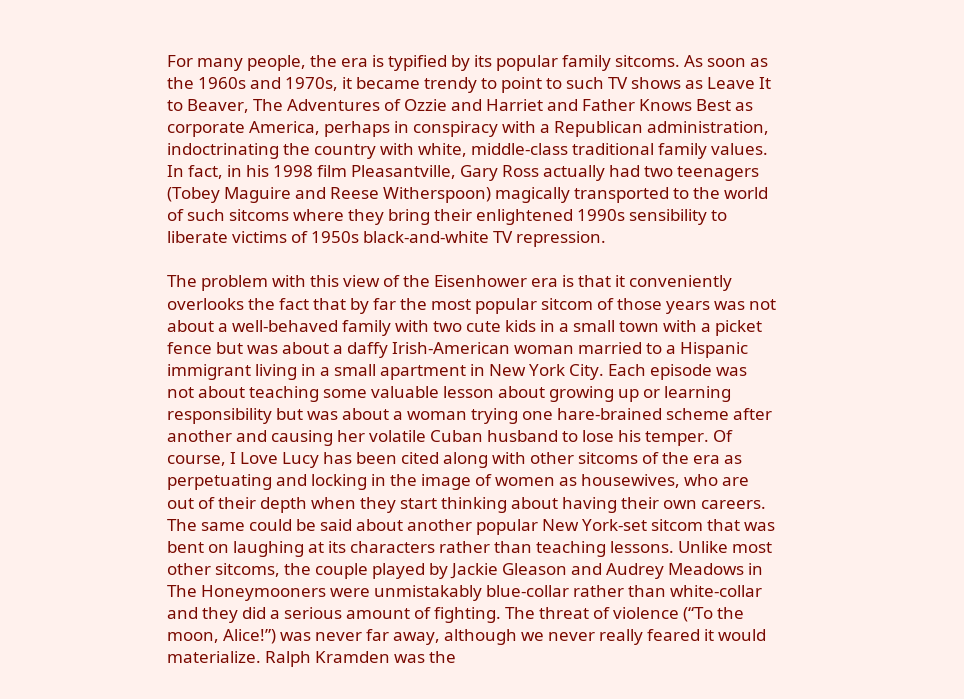For many people, the era is typified by its popular family sitcoms. As soon as the 1960s and 1970s, it became trendy to point to such TV shows as Leave It to Beaver, The Adventures of Ozzie and Harriet and Father Knows Best as corporate America, perhaps in conspiracy with a Republican administration, indoctrinating the country with white, middle-class traditional family values. In fact, in his 1998 film Pleasantville, Gary Ross actually had two teenagers (Tobey Maguire and Reese Witherspoon) magically transported to the world of such sitcoms where they bring their enlightened 1990s sensibility to liberate victims of 1950s black-and-white TV repression.

The problem with this view of the Eisenhower era is that it conveniently overlooks the fact that by far the most popular sitcom of those years was not about a well-behaved family with two cute kids in a small town with a picket fence but was about a daffy Irish-American woman married to a Hispanic immigrant living in a small apartment in New York City. Each episode was not about teaching some valuable lesson about growing up or learning responsibility but was about a woman trying one hare-brained scheme after another and causing her volatile Cuban husband to lose his temper. Of course, I Love Lucy has been cited along with other sitcoms of the era as perpetuating and locking in the image of women as housewives, who are out of their depth when they start thinking about having their own careers. The same could be said about another popular New York-set sitcom that was bent on laughing at its characters rather than teaching lessons. Unlike most other sitcoms, the couple played by Jackie Gleason and Audrey Meadows in The Honeymooners were unmistakably blue-collar rather than white-collar and they did a serious amount of fighting. The threat of violence (“To the moon, Alice!”) was never far away, although we never really feared it would materialize. Ralph Kramden was the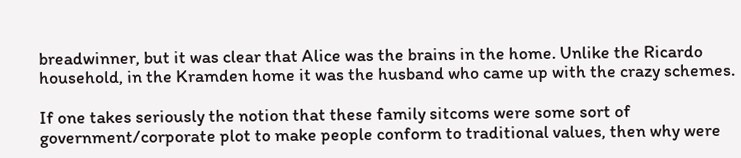breadwinner, but it was clear that Alice was the brains in the home. Unlike the Ricardo household, in the Kramden home it was the husband who came up with the crazy schemes.

If one takes seriously the notion that these family sitcoms were some sort of government/corporate plot to make people conform to traditional values, then why were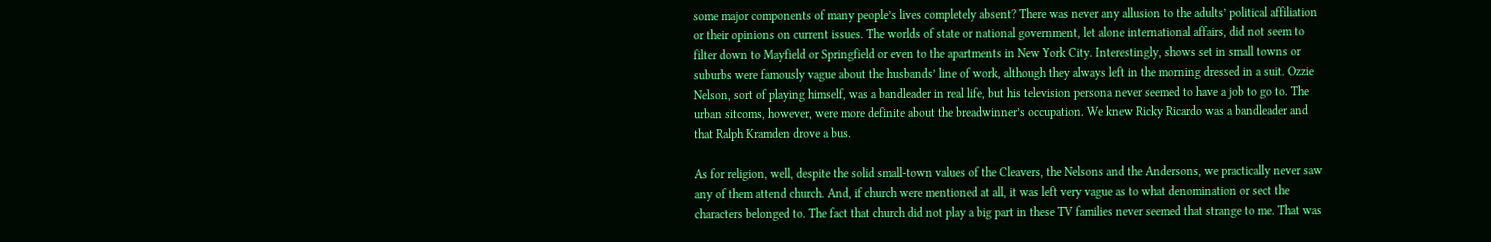some major components of many people’s lives completely absent? There was never any allusion to the adults’ political affiliation or their opinions on current issues. The worlds of state or national government, let alone international affairs, did not seem to filter down to Mayfield or Springfield or even to the apartments in New York City. Interestingly, shows set in small towns or suburbs were famously vague about the husbands’ line of work, although they always left in the morning dressed in a suit. Ozzie Nelson, sort of playing himself, was a bandleader in real life, but his television persona never seemed to have a job to go to. The urban sitcoms, however, were more definite about the breadwinner’s occupation. We knew Ricky Ricardo was a bandleader and that Ralph Kramden drove a bus.

As for religion, well, despite the solid small-town values of the Cleavers, the Nelsons and the Andersons, we practically never saw any of them attend church. And, if church were mentioned at all, it was left very vague as to what denomination or sect the characters belonged to. The fact that church did not play a big part in these TV families never seemed that strange to me. That was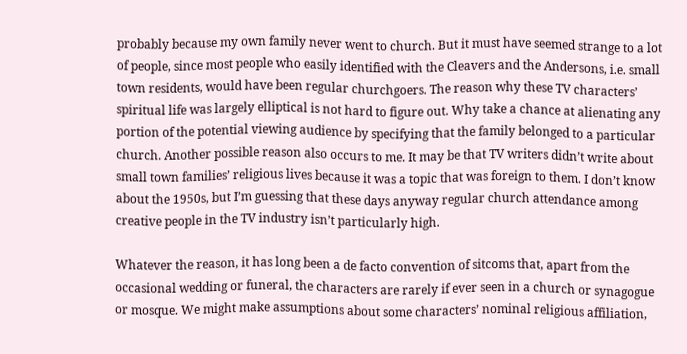probably because my own family never went to church. But it must have seemed strange to a lot of people, since most people who easily identified with the Cleavers and the Andersons, i.e. small town residents, would have been regular churchgoers. The reason why these TV characters’ spiritual life was largely elliptical is not hard to figure out. Why take a chance at alienating any portion of the potential viewing audience by specifying that the family belonged to a particular church. Another possible reason also occurs to me. It may be that TV writers didn’t write about small town families’ religious lives because it was a topic that was foreign to them. I don’t know about the 1950s, but I’m guessing that these days anyway regular church attendance among creative people in the TV industry isn’t particularly high.

Whatever the reason, it has long been a de facto convention of sitcoms that, apart from the occasional wedding or funeral, the characters are rarely if ever seen in a church or synagogue or mosque. We might make assumptions about some characters’ nominal religious affiliation,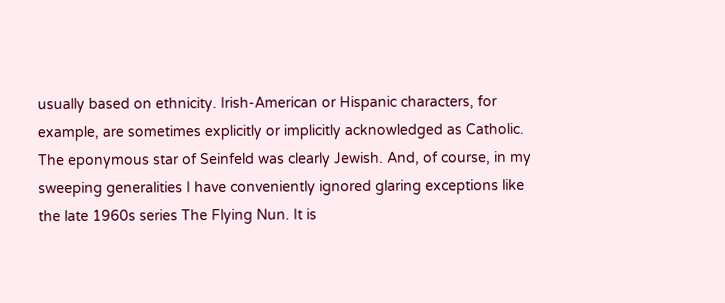usually based on ethnicity. Irish-American or Hispanic characters, for example, are sometimes explicitly or implicitly acknowledged as Catholic. The eponymous star of Seinfeld was clearly Jewish. And, of course, in my sweeping generalities I have conveniently ignored glaring exceptions like the late 1960s series The Flying Nun. It is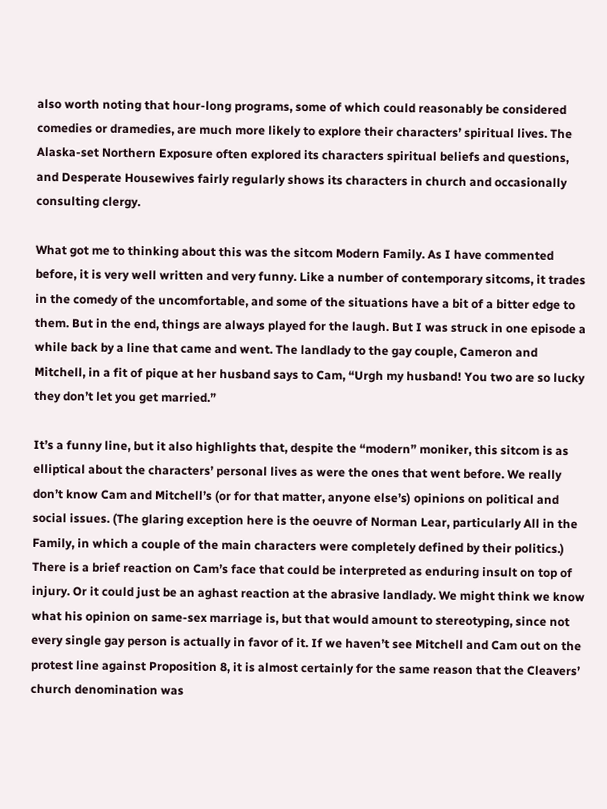also worth noting that hour-long programs, some of which could reasonably be considered comedies or dramedies, are much more likely to explore their characters’ spiritual lives. The Alaska-set Northern Exposure often explored its characters spiritual beliefs and questions, and Desperate Housewives fairly regularly shows its characters in church and occasionally consulting clergy.

What got me to thinking about this was the sitcom Modern Family. As I have commented before, it is very well written and very funny. Like a number of contemporary sitcoms, it trades in the comedy of the uncomfortable, and some of the situations have a bit of a bitter edge to them. But in the end, things are always played for the laugh. But I was struck in one episode a while back by a line that came and went. The landlady to the gay couple, Cameron and Mitchell, in a fit of pique at her husband says to Cam, “Urgh my husband! You two are so lucky they don’t let you get married.”

It’s a funny line, but it also highlights that, despite the “modern” moniker, this sitcom is as elliptical about the characters’ personal lives as were the ones that went before. We really don’t know Cam and Mitchell’s (or for that matter, anyone else’s) opinions on political and social issues. (The glaring exception here is the oeuvre of Norman Lear, particularly All in the Family, in which a couple of the main characters were completely defined by their politics.) There is a brief reaction on Cam’s face that could be interpreted as enduring insult on top of injury. Or it could just be an aghast reaction at the abrasive landlady. We might think we know what his opinion on same-sex marriage is, but that would amount to stereotyping, since not every single gay person is actually in favor of it. If we haven’t see Mitchell and Cam out on the protest line against Proposition 8, it is almost certainly for the same reason that the Cleavers’ church denomination was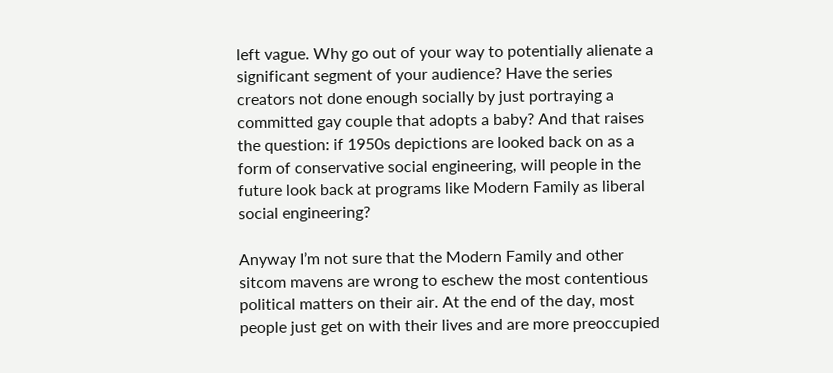left vague. Why go out of your way to potentially alienate a significant segment of your audience? Have the series creators not done enough socially by just portraying a committed gay couple that adopts a baby? And that raises the question: if 1950s depictions are looked back on as a form of conservative social engineering, will people in the future look back at programs like Modern Family as liberal social engineering?

Anyway I’m not sure that the Modern Family and other sitcom mavens are wrong to eschew the most contentious political matters on their air. At the end of the day, most people just get on with their lives and are more preoccupied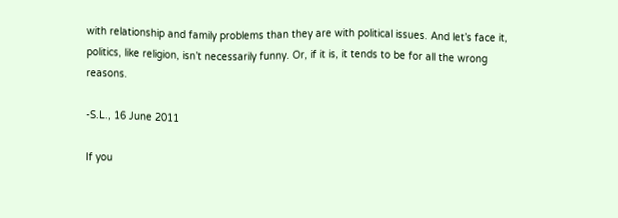with relationship and family problems than they are with political issues. And let’s face it, politics, like religion, isn’t necessarily funny. Or, if it is, it tends to be for all the wrong reasons.

-S.L., 16 June 2011

If you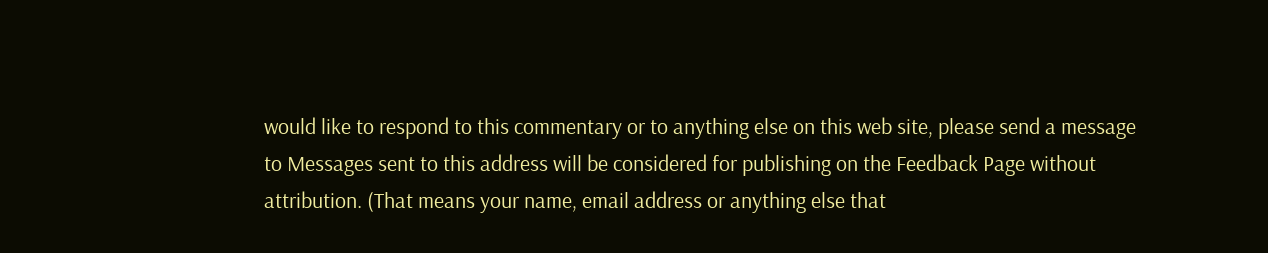would like to respond to this commentary or to anything else on this web site, please send a message to Messages sent to this address will be considered for publishing on the Feedback Page without attribution. (That means your name, email address or anything else that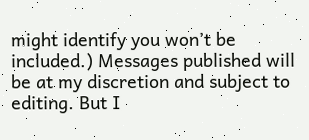might identify you won’t be included.) Messages published will be at my discretion and subject to editing. But I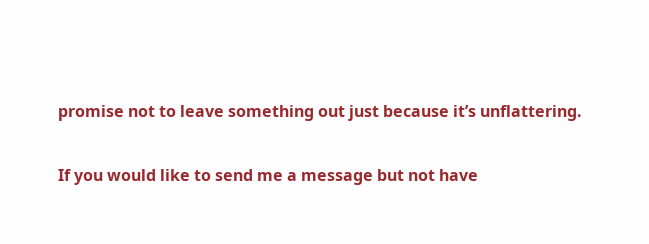promise not to leave something out just because it’s unflattering.

If you would like to send me a message but not have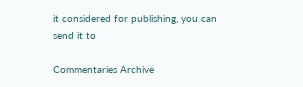it considered for publishing, you can send it to

Commentaries Archive